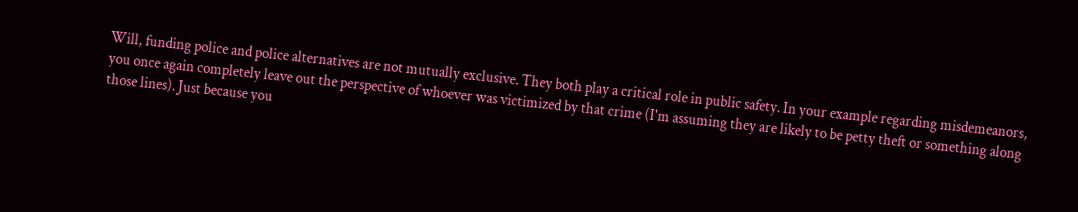Will, funding police and police alternatives are not mutually exclusive. They both play a critical role in public safety. In your example regarding misdemeanors, you once again completely leave out the perspective of whoever was victimized by that crime (I'm assuming they are likely to be petty theft or something along those lines). Just because you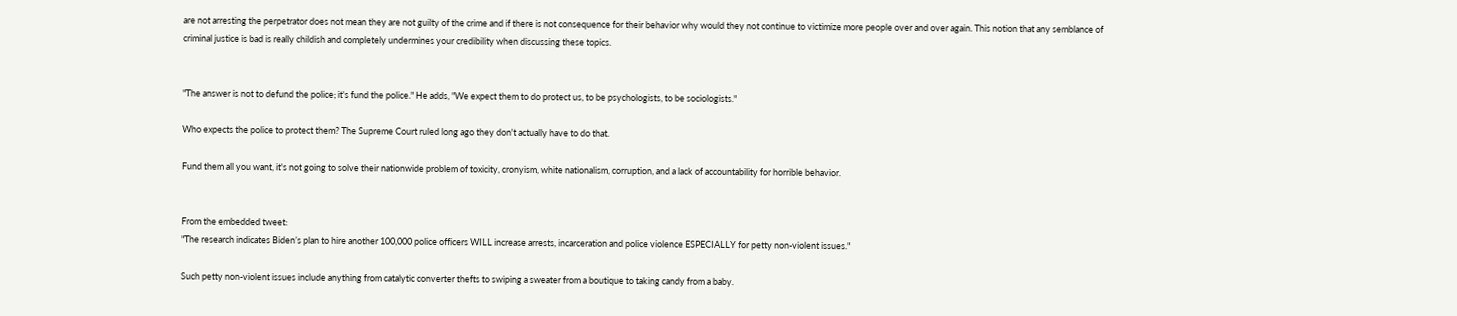are not arresting the perpetrator does not mean they are not guilty of the crime and if there is not consequence for their behavior why would they not continue to victimize more people over and over again. This notion that any semblance of criminal justice is bad is really childish and completely undermines your credibility when discussing these topics.


"The answer is not to defund the police; it's fund the police." He adds, "We expect them to do protect us, to be psychologists, to be sociologists."

Who expects the police to protect them? The Supreme Court ruled long ago they don't actually have to do that.

Fund them all you want, it's not going to solve their nationwide problem of toxicity, cronyism, white nationalism, corruption, and a lack of accountability for horrible behavior.


From the embedded tweet:
"The research indicates Biden’s plan to hire another 100,000 police officers WILL increase arrests, incarceration and police violence ESPECIALLY for petty non-violent issues."

Such petty non-violent issues include anything from catalytic converter thefts to swiping a sweater from a boutique to taking candy from a baby.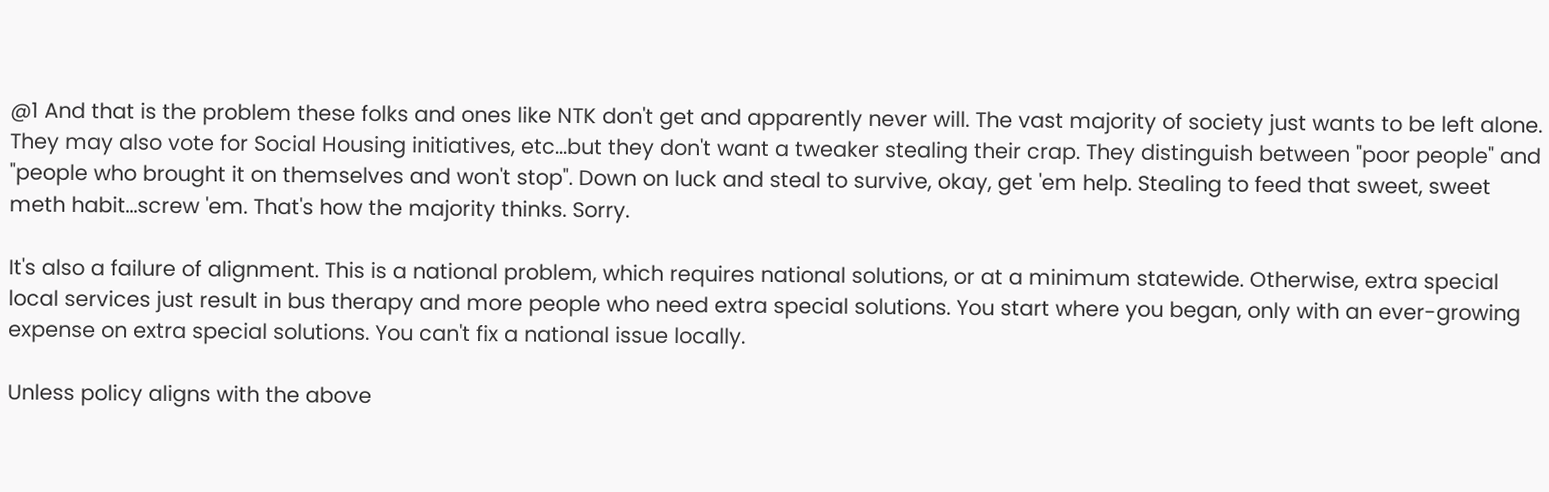@1 And that is the problem these folks and ones like NTK don't get and apparently never will. The vast majority of society just wants to be left alone. They may also vote for Social Housing initiatives, etc...but they don't want a tweaker stealing their crap. They distinguish between "poor people" and "people who brought it on themselves and won't stop". Down on luck and steal to survive, okay, get 'em help. Stealing to feed that sweet, sweet meth habit...screw 'em. That's how the majority thinks. Sorry.

It's also a failure of alignment. This is a national problem, which requires national solutions, or at a minimum statewide. Otherwise, extra special local services just result in bus therapy and more people who need extra special solutions. You start where you began, only with an ever-growing expense on extra special solutions. You can't fix a national issue locally.

Unless policy aligns with the above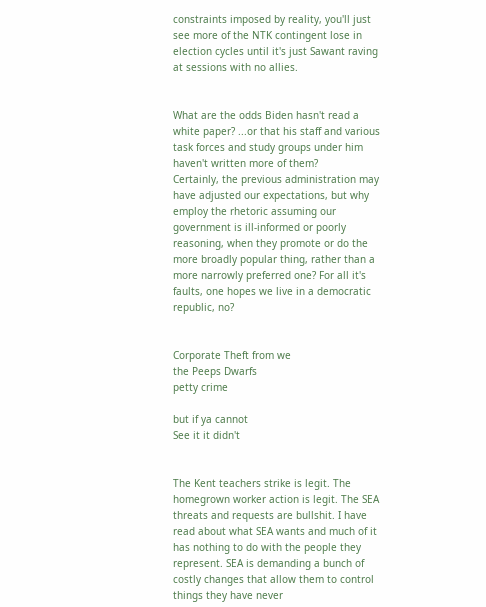constraints imposed by reality, you'll just see more of the NTK contingent lose in election cycles until it's just Sawant raving at sessions with no allies.


What are the odds Biden hasn't read a white paper? ...or that his staff and various task forces and study groups under him haven't written more of them?
Certainly, the previous administration may have adjusted our expectations, but why employ the rhetoric assuming our government is ill-informed or poorly reasoning, when they promote or do the more broadly popular thing, rather than a more narrowly preferred one? For all it's faults, one hopes we live in a democratic republic, no?


Corporate Theft from we
the Peeps Dwarfs
petty crime

but if ya cannot
See it it didn't


The Kent teachers strike is legit. The homegrown worker action is legit. The SEA threats and requests are bullshit. I have read about what SEA wants and much of it has nothing to do with the people they represent. SEA is demanding a bunch of costly changes that allow them to control things they have never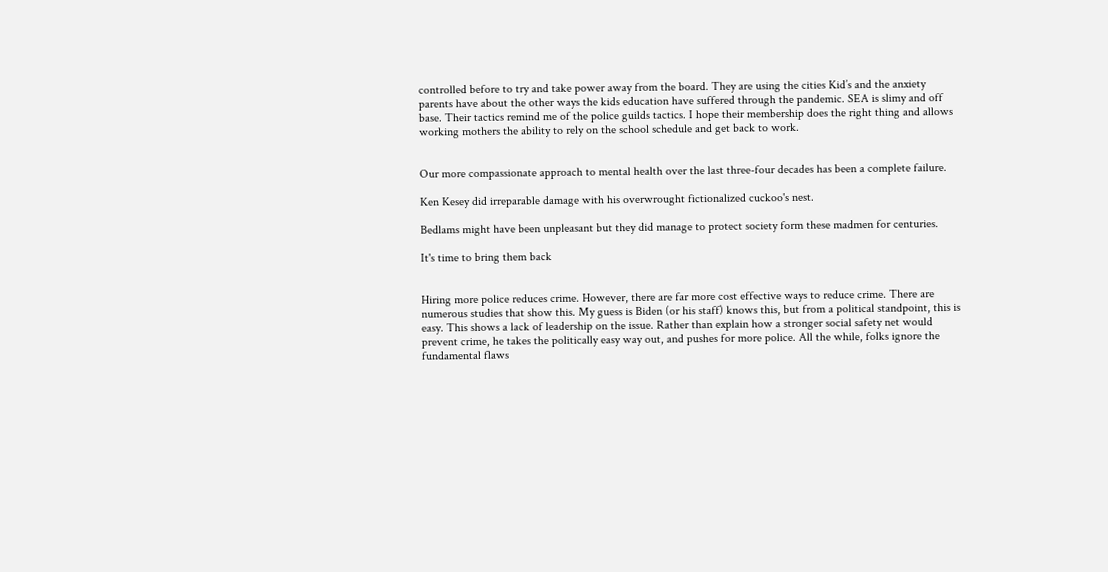controlled before to try and take power away from the board. They are using the cities Kid’s and the anxiety parents have about the other ways the kids education have suffered through the pandemic. SEA is slimy and off base. Their tactics remind me of the police guilds tactics. I hope their membership does the right thing and allows working mothers the ability to rely on the school schedule and get back to work.


Our more compassionate approach to mental health over the last three-four decades has been a complete failure.

Ken Kesey did irreparable damage with his overwrought fictionalized cuckoo's nest.

Bedlams might have been unpleasant but they did manage to protect society form these madmen for centuries.

It's time to bring them back


Hiring more police reduces crime. However, there are far more cost effective ways to reduce crime. There are numerous studies that show this. My guess is Biden (or his staff) knows this, but from a political standpoint, this is easy. This shows a lack of leadership on the issue. Rather than explain how a stronger social safety net would prevent crime, he takes the politically easy way out, and pushes for more police. All the while, folks ignore the fundamental flaws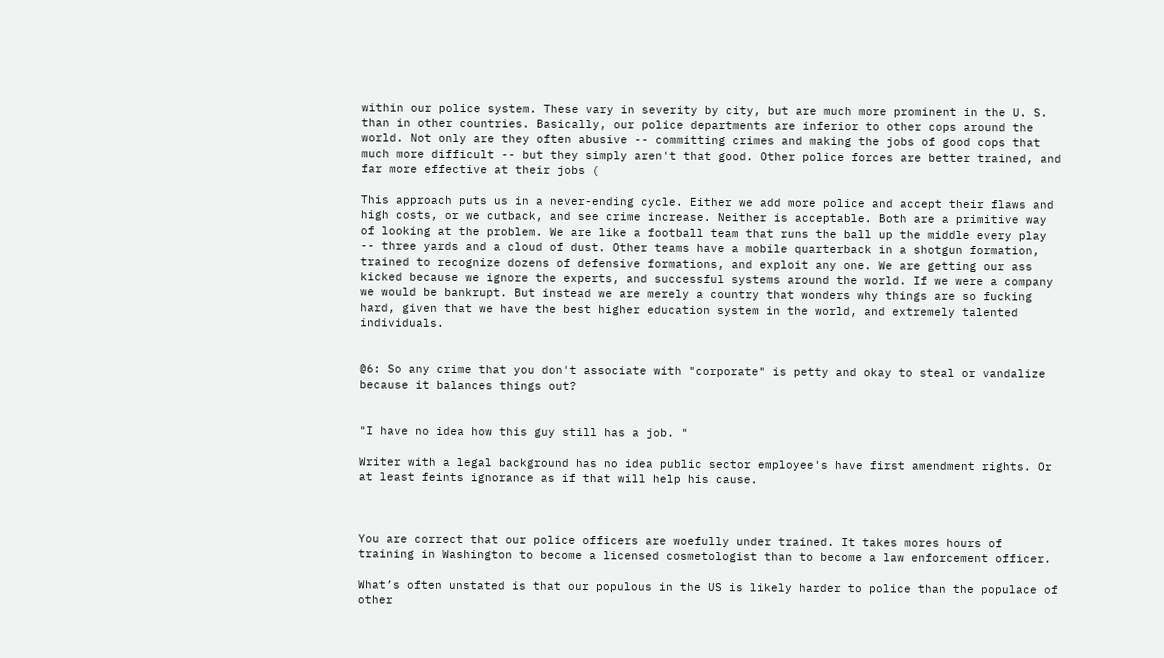within our police system. These vary in severity by city, but are much more prominent in the U. S. than in other countries. Basically, our police departments are inferior to other cops around the world. Not only are they often abusive -- committing crimes and making the jobs of good cops that much more difficult -- but they simply aren't that good. Other police forces are better trained, and far more effective at their jobs (

This approach puts us in a never-ending cycle. Either we add more police and accept their flaws and high costs, or we cutback, and see crime increase. Neither is acceptable. Both are a primitive way of looking at the problem. We are like a football team that runs the ball up the middle every play -- three yards and a cloud of dust. Other teams have a mobile quarterback in a shotgun formation, trained to recognize dozens of defensive formations, and exploit any one. We are getting our ass kicked because we ignore the experts, and successful systems around the world. If we were a company we would be bankrupt. But instead we are merely a country that wonders why things are so fucking hard, given that we have the best higher education system in the world, and extremely talented individuals.


@6: So any crime that you don't associate with "corporate" is petty and okay to steal or vandalize because it balances things out?


"I have no idea how this guy still has a job. "

Writer with a legal background has no idea public sector employee's have first amendment rights. Or at least feints ignorance as if that will help his cause.



You are correct that our police officers are woefully under trained. It takes mores hours of training in Washington to become a licensed cosmetologist than to become a law enforcement officer.

What’s often unstated is that our populous in the US is likely harder to police than the populace of other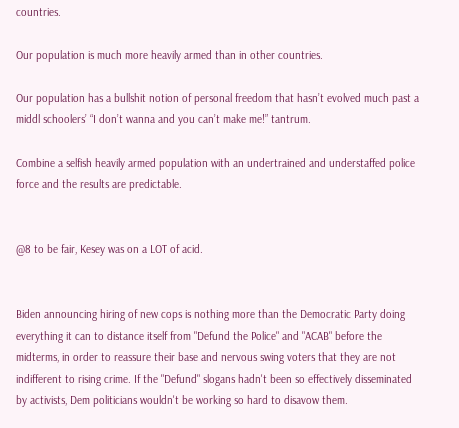countries.

Our population is much more heavily armed than in other countries.

Our population has a bullshit notion of personal freedom that hasn’t evolved much past a middl schoolers’ “I don’t wanna and you can’t make me!” tantrum.

Combine a selfish heavily armed population with an undertrained and understaffed police force and the results are predictable.


@8 to be fair, Kesey was on a LOT of acid.


Biden announcing hiring of new cops is nothing more than the Democratic Party doing everything it can to distance itself from "Defund the Police" and "ACAB" before the midterms, in order to reassure their base and nervous swing voters that they are not indifferent to rising crime. If the "Defund" slogans hadn't been so effectively disseminated by activists, Dem politicians wouldn't be working so hard to disavow them.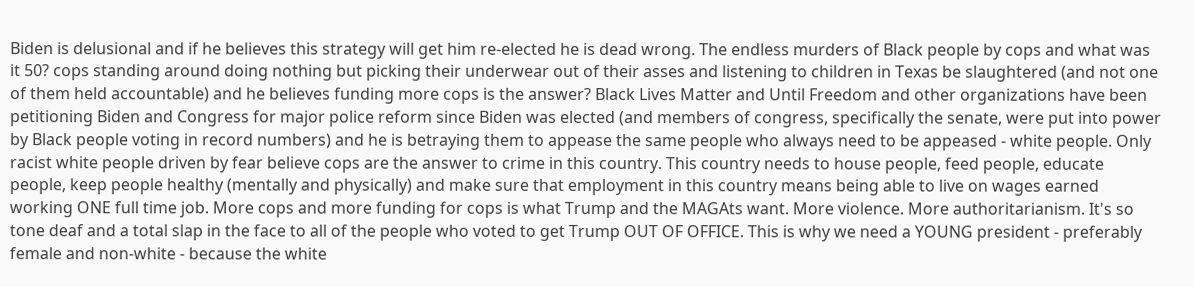Biden is delusional and if he believes this strategy will get him re-elected he is dead wrong. The endless murders of Black people by cops and what was it 50? cops standing around doing nothing but picking their underwear out of their asses and listening to children in Texas be slaughtered (and not one of them held accountable) and he believes funding more cops is the answer? Black Lives Matter and Until Freedom and other organizations have been petitioning Biden and Congress for major police reform since Biden was elected (and members of congress, specifically the senate, were put into power by Black people voting in record numbers) and he is betraying them to appease the same people who always need to be appeased - white people. Only racist white people driven by fear believe cops are the answer to crime in this country. This country needs to house people, feed people, educate people, keep people healthy (mentally and physically) and make sure that employment in this country means being able to live on wages earned working ONE full time job. More cops and more funding for cops is what Trump and the MAGAts want. More violence. More authoritarianism. It's so tone deaf and a total slap in the face to all of the people who voted to get Trump OUT OF OFFICE. This is why we need a YOUNG president - preferably female and non-white - because the white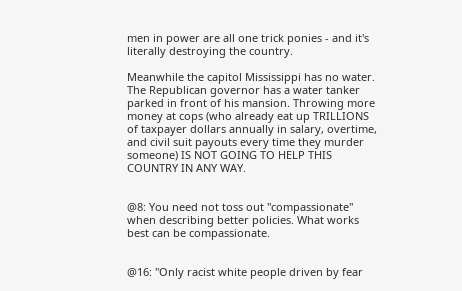men in power are all one trick ponies - and it's literally destroying the country.

Meanwhile the capitol Mississippi has no water. The Republican governor has a water tanker parked in front of his mansion. Throwing more money at cops (who already eat up TRILLIONS of taxpayer dollars annually in salary, overtime, and civil suit payouts every time they murder someone) IS NOT GOING TO HELP THIS COUNTRY IN ANY WAY.


@8: You need not toss out "compassionate" when describing better policies. What works best can be compassionate.


@16: "Only racist white people driven by fear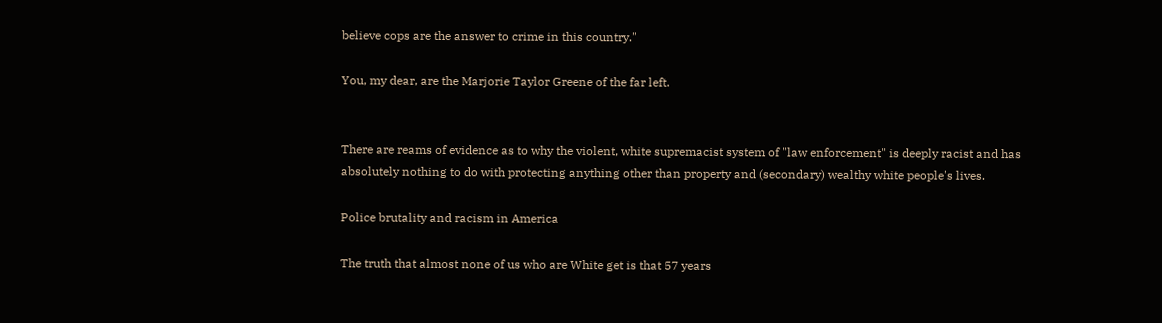believe cops are the answer to crime in this country."

You, my dear, are the Marjorie Taylor Greene of the far left.


There are reams of evidence as to why the violent, white supremacist system of "law enforcement" is deeply racist and has absolutely nothing to do with protecting anything other than property and (secondary) wealthy white people's lives.

Police brutality and racism in America

The truth that almost none of us who are White get is that 57 years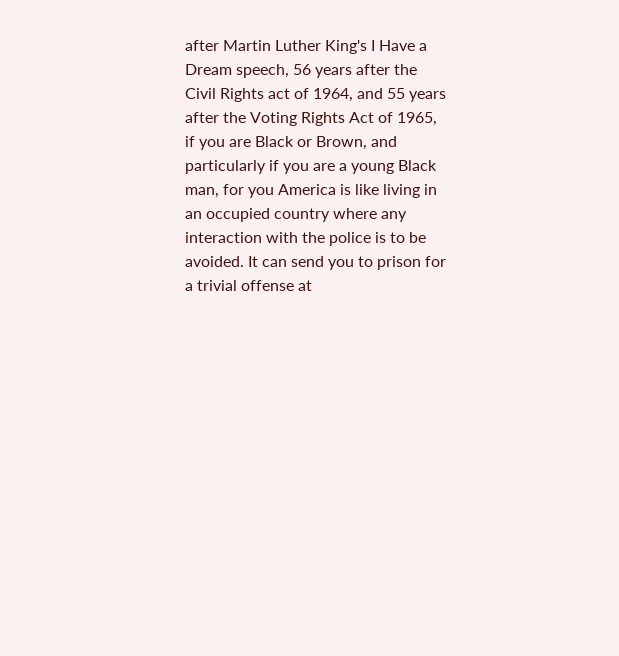after Martin Luther King's I Have a Dream speech, 56 years after the Civil Rights act of 1964, and 55 years after the Voting Rights Act of 1965, if you are Black or Brown, and particularly if you are a young Black man, for you America is like living in an occupied country where any interaction with the police is to be avoided. It can send you to prison for a trivial offense at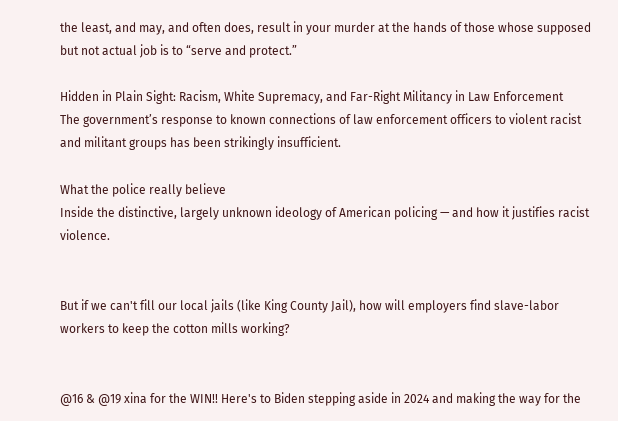the least, and may, and often does, result in your murder at the hands of those whose supposed but not actual job is to “serve and protect.”

Hidden in Plain Sight: Racism, White Supremacy, and Far-Right Militancy in Law Enforcement
The government’s response to known connections of law enforcement officers to violent racist and militant groups has been strikingly insufficient.

What the police really believe
Inside the distinctive, largely unknown ideology of American policing — and how it justifies racist violence.


But if we can't fill our local jails (like King County Jail), how will employers find slave-labor workers to keep the cotton mills working?


@16 & @19 xina for the WIN!! Here's to Biden stepping aside in 2024 and making the way for the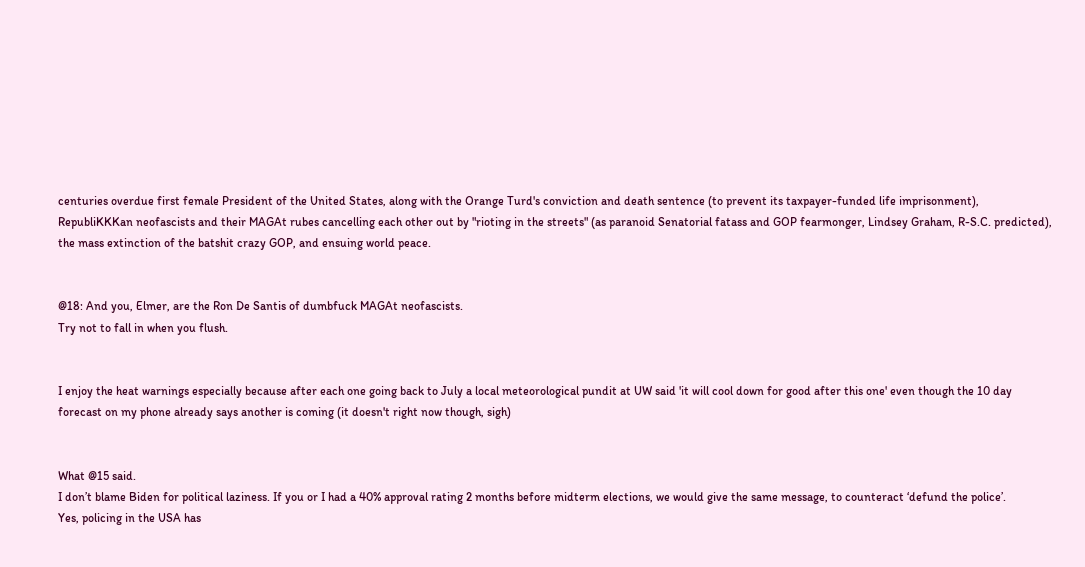centuries overdue first female President of the United States, along with the Orange Turd's conviction and death sentence (to prevent its taxpayer-funded life imprisonment), RepubliKKKan neofascists and their MAGAt rubes cancelling each other out by "rioting in the streets" (as paranoid Senatorial fatass and GOP fearmonger, Lindsey Graham, R-S.C. predicted), the mass extinction of the batshit crazy GOP, and ensuing world peace.


@18: And you, Elmer, are the Ron De Santis of dumbfuck MAGAt neofascists.
Try not to fall in when you flush.


I enjoy the heat warnings especially because after each one going back to July a local meteorological pundit at UW said 'it will cool down for good after this one' even though the 10 day forecast on my phone already says another is coming (it doesn't right now though, sigh)


What @15 said.
I don’t blame Biden for political laziness. If you or I had a 40% approval rating 2 months before midterm elections, we would give the same message, to counteract ‘defund the police’.
Yes, policing in the USA has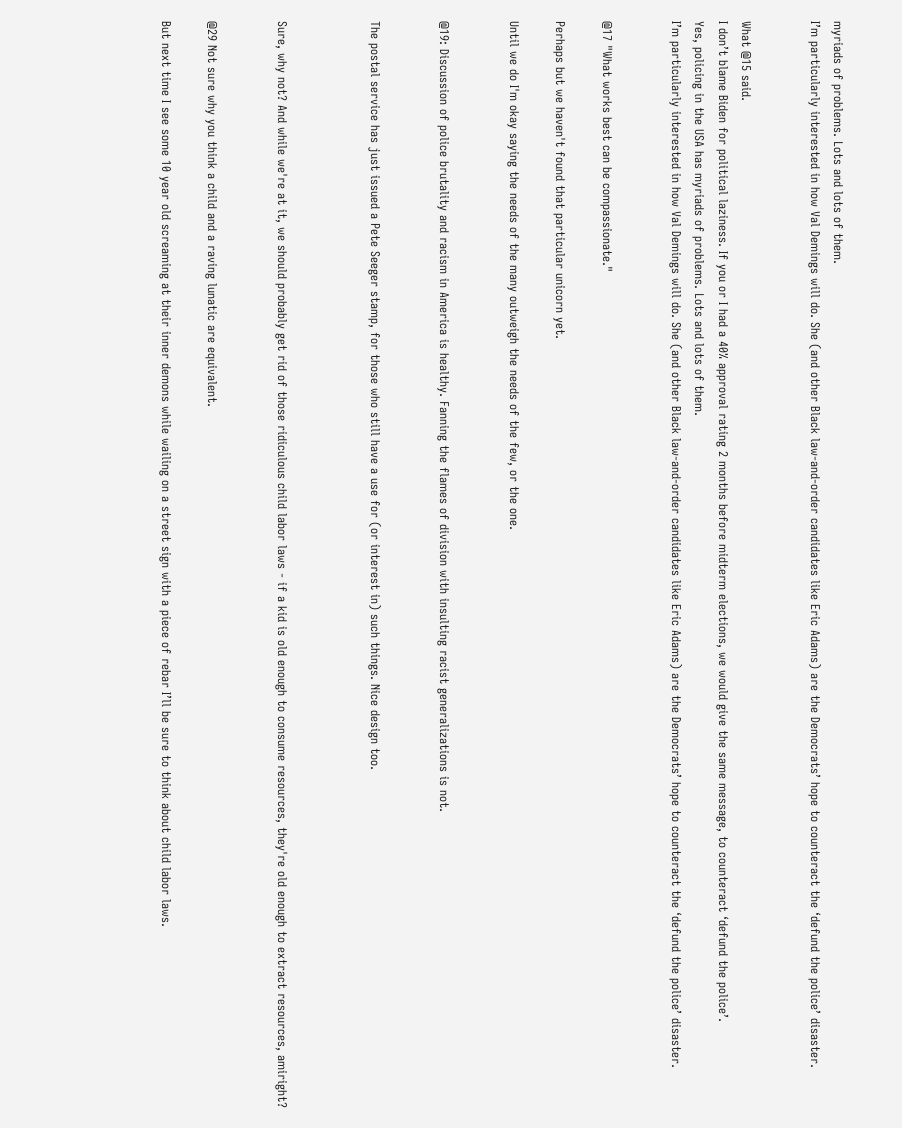myriads of problems. Lots and lots of them.
I’m particularly interested in how Val Demings will do. She (and other Black law-and-order candidates like Eric Adams) are the Democrats’ hope to counteract the ‘defund the police’ disaster.


What @15 said.
I don’t blame Biden for political laziness. If you or I had a 40% approval rating 2 months before midterm elections, we would give the same message, to counteract ‘defund the police’.
Yes, policing in the USA has myriads of problems. Lots and lots of them.
I’m particularly interested in how Val Demings will do. She (and other Black law-and-order candidates like Eric Adams) are the Democrats’ hope to counteract the ‘defund the police’ disaster.


@17 "What works best can be compassionate."

Perhaps but we haven't found that particular unicorn yet.

Until we do I'm okay saying the needs of the many outweigh the needs of the few, or the one.


@19: Discussion of police brutality and racism in America is healthy. Fanning the flames of division with insulting racist generalizations is not.


The postal service has just issued a Pete Seeger stamp, for those who still have a use for (or interest in) such things. Nice design too.



Sure, why not? And while we're at it, we should probably get rid of those ridiculous child labor laws - if a kid is old enough to consume resources, they're old enough to extract resources, amiright?


@29 Not sure why you think a child and a raving lunatic are equivalent.

But next time I see some 10 year old screaming at their inner demons while wailing on a street sign with a piece of rebar I’ll be sure to think about child labor laws.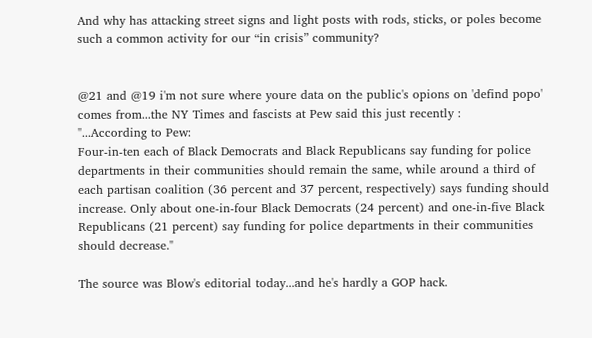And why has attacking street signs and light posts with rods, sticks, or poles become such a common activity for our “in crisis” community?


@21 and @19 i'm not sure where youre data on the public's opions on 'defind popo' comes from...the NY Times and fascists at Pew said this just recently :
"...According to Pew:
Four-in-ten each of Black Democrats and Black Republicans say funding for police departments in their communities should remain the same, while around a third of each partisan coalition (36 percent and 37 percent, respectively) says funding should increase. Only about one-in-four Black Democrats (24 percent) and one-in-five Black Republicans (21 percent) say funding for police departments in their communities should decrease."

The source was Blow's editorial today...and he's hardly a GOP hack.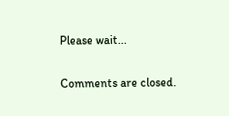Please wait...

Comments are closed.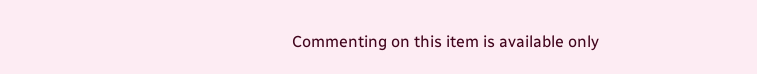Commenting on this item is available only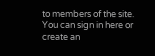to members of the site. You can sign in here or create an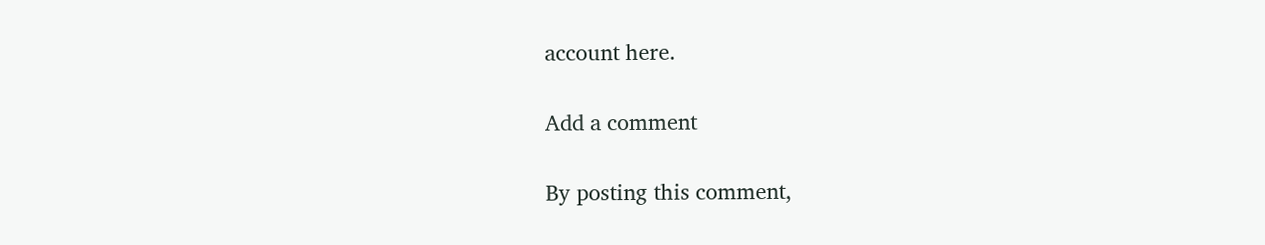account here.

Add a comment

By posting this comment,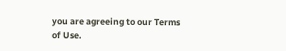you are agreeing to our Terms of Use.